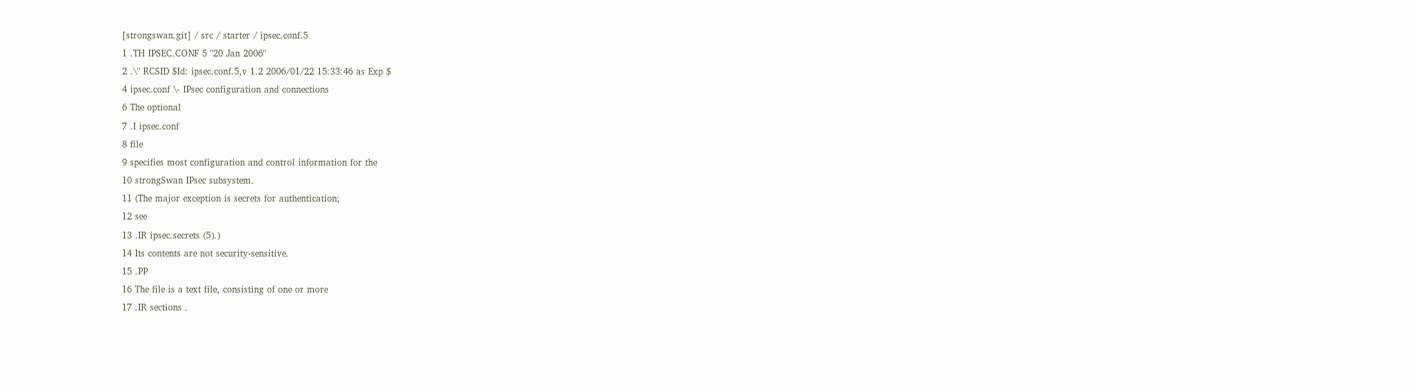[strongswan.git] / src / starter / ipsec.conf.5
1 .TH IPSEC.CONF 5 "20 Jan 2006"
2 .\" RCSID $Id: ipsec.conf.5,v 1.2 2006/01/22 15:33:46 as Exp $
4 ipsec.conf \- IPsec configuration and connections
6 The optional
7 .I ipsec.conf
8 file
9 specifies most configuration and control information for the
10 strongSwan IPsec subsystem.
11 (The major exception is secrets for authentication;
12 see
13 .IR ipsec.secrets (5).)
14 Its contents are not security-sensitive.
15 .PP
16 The file is a text file, consisting of one or more
17 .IR sections .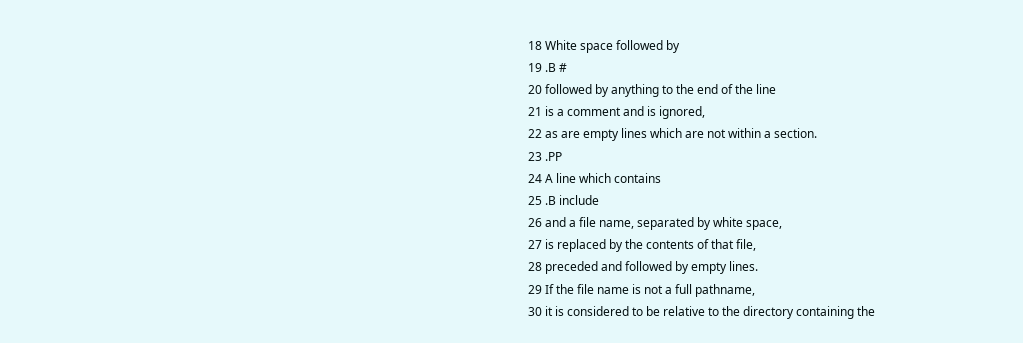18 White space followed by
19 .B #
20 followed by anything to the end of the line
21 is a comment and is ignored,
22 as are empty lines which are not within a section.
23 .PP
24 A line which contains
25 .B include
26 and a file name, separated by white space,
27 is replaced by the contents of that file,
28 preceded and followed by empty lines.
29 If the file name is not a full pathname,
30 it is considered to be relative to the directory containing the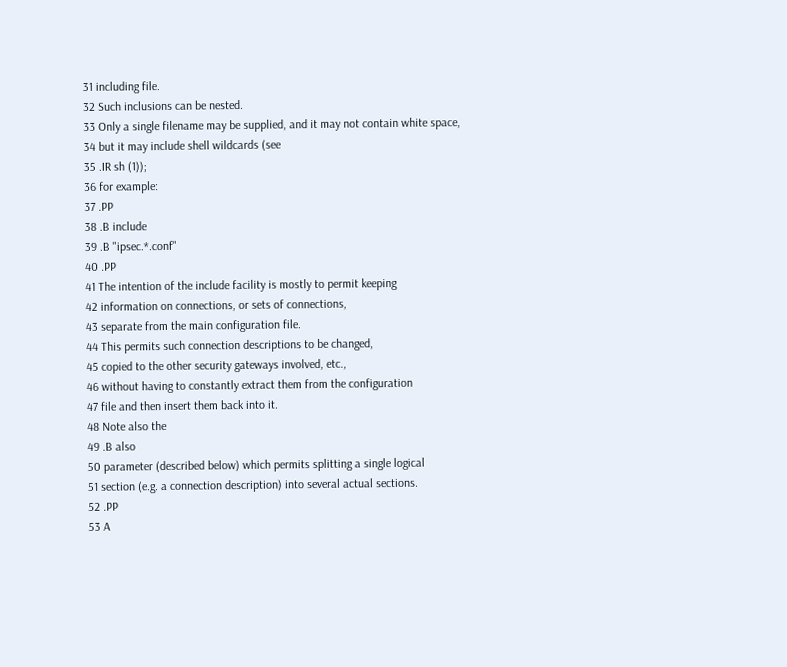31 including file.
32 Such inclusions can be nested.
33 Only a single filename may be supplied, and it may not contain white space,
34 but it may include shell wildcards (see
35 .IR sh (1));
36 for example:
37 .PP
38 .B include
39 .B "ipsec.*.conf"
40 .PP
41 The intention of the include facility is mostly to permit keeping
42 information on connections, or sets of connections,
43 separate from the main configuration file.
44 This permits such connection descriptions to be changed,
45 copied to the other security gateways involved, etc.,
46 without having to constantly extract them from the configuration
47 file and then insert them back into it.
48 Note also the
49 .B also
50 parameter (described below) which permits splitting a single logical
51 section (e.g. a connection description) into several actual sections.
52 .PP
53 A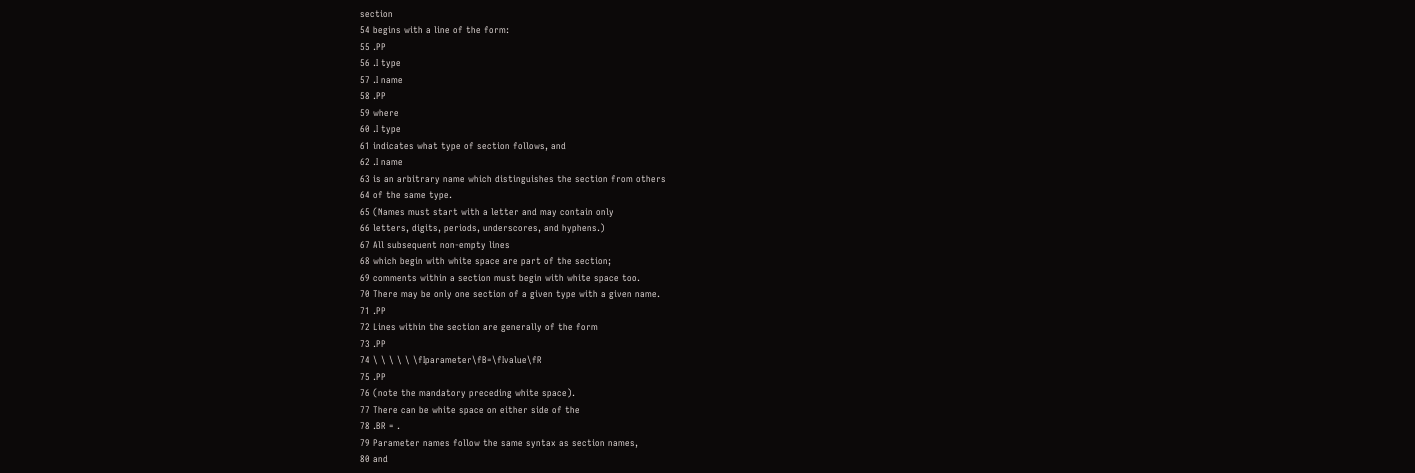section
54 begins with a line of the form:
55 .PP
56 .I type
57 .I name
58 .PP
59 where
60 .I type
61 indicates what type of section follows, and
62 .I name
63 is an arbitrary name which distinguishes the section from others
64 of the same type.
65 (Names must start with a letter and may contain only
66 letters, digits, periods, underscores, and hyphens.)
67 All subsequent non-empty lines
68 which begin with white space are part of the section;
69 comments within a section must begin with white space too.
70 There may be only one section of a given type with a given name.
71 .PP
72 Lines within the section are generally of the form
73 .PP
74 \ \ \ \ \ \fIparameter\fB=\fIvalue\fR
75 .PP
76 (note the mandatory preceding white space).
77 There can be white space on either side of the
78 .BR = .
79 Parameter names follow the same syntax as section names,
80 and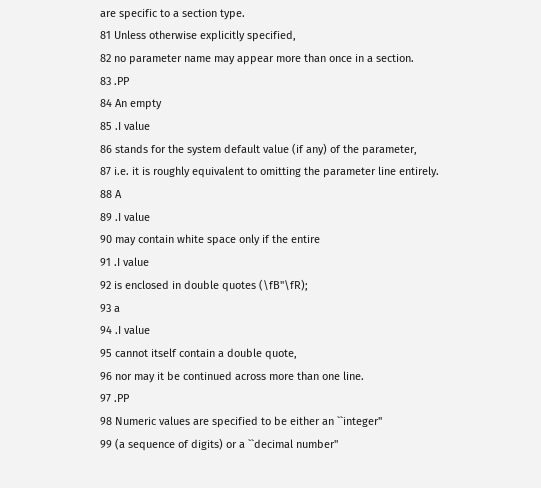are specific to a section type.
81 Unless otherwise explicitly specified,
82 no parameter name may appear more than once in a section.
83 .PP
84 An empty
85 .I value
86 stands for the system default value (if any) of the parameter,
87 i.e. it is roughly equivalent to omitting the parameter line entirely.
88 A
89 .I value
90 may contain white space only if the entire
91 .I value
92 is enclosed in double quotes (\fB"\fR);
93 a
94 .I value
95 cannot itself contain a double quote,
96 nor may it be continued across more than one line.
97 .PP
98 Numeric values are specified to be either an ``integer''
99 (a sequence of digits) or a ``decimal number''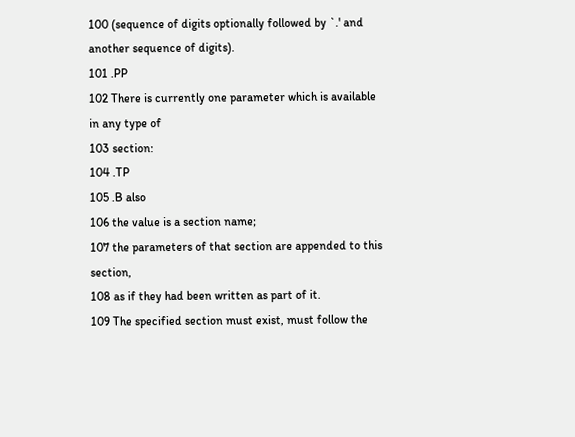100 (sequence of digits optionally followed by `.' and another sequence of digits).
101 .PP
102 There is currently one parameter which is available in any type of
103 section:
104 .TP
105 .B also
106 the value is a section name;
107 the parameters of that section are appended to this section,
108 as if they had been written as part of it.
109 The specified section must exist, must follow the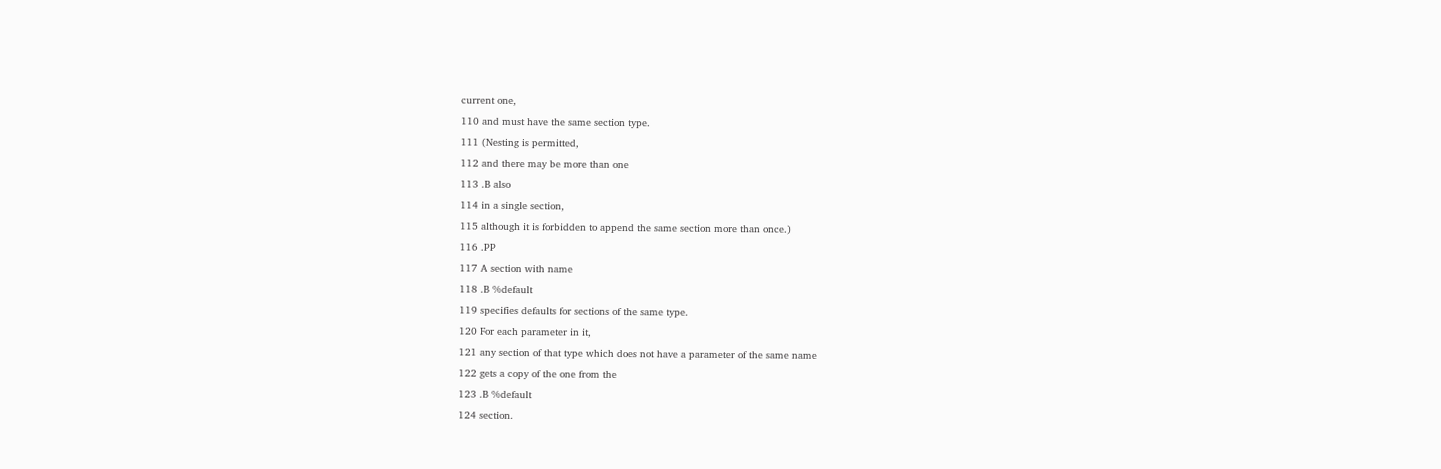current one,
110 and must have the same section type.
111 (Nesting is permitted,
112 and there may be more than one
113 .B also
114 in a single section,
115 although it is forbidden to append the same section more than once.)
116 .PP
117 A section with name
118 .B %default
119 specifies defaults for sections of the same type.
120 For each parameter in it,
121 any section of that type which does not have a parameter of the same name
122 gets a copy of the one from the
123 .B %default
124 section.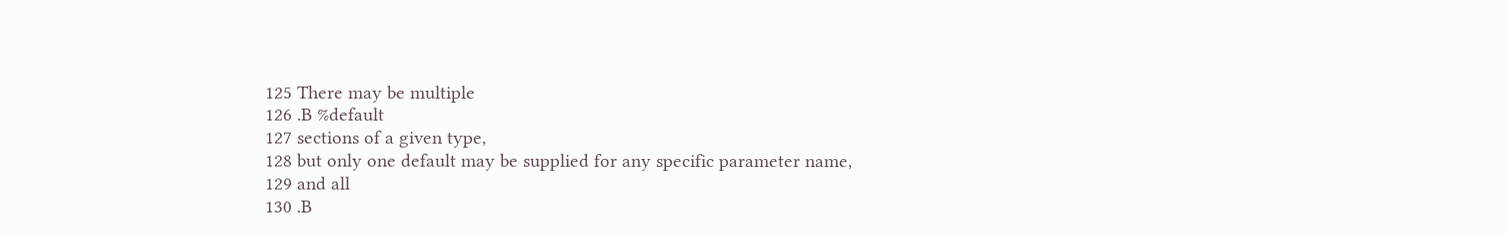125 There may be multiple
126 .B %default
127 sections of a given type,
128 but only one default may be supplied for any specific parameter name,
129 and all
130 .B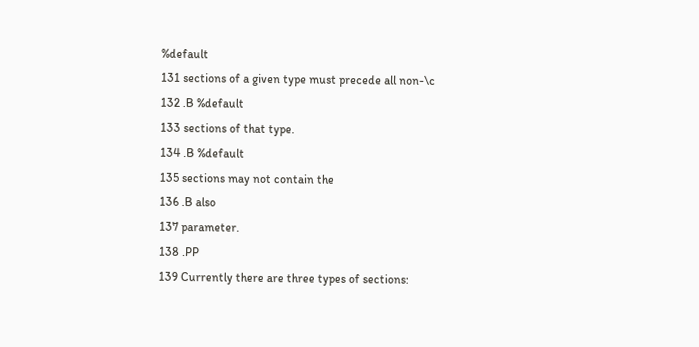%default
131 sections of a given type must precede all non-\c
132 .B %default
133 sections of that type.
134 .B %default
135 sections may not contain the
136 .B also
137 parameter.
138 .PP
139 Currently there are three types of sections: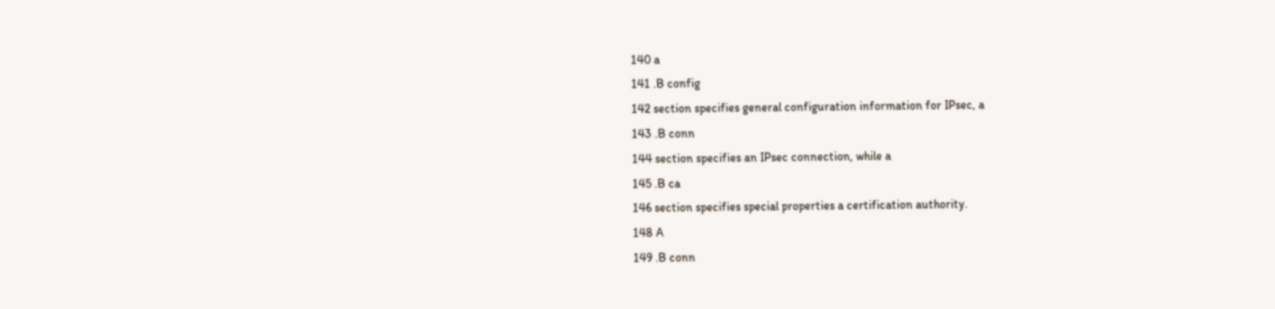140 a
141 .B config
142 section specifies general configuration information for IPsec, a
143 .B conn
144 section specifies an IPsec connection, while a
145 .B ca
146 section specifies special properties a certification authority.
148 A
149 .B conn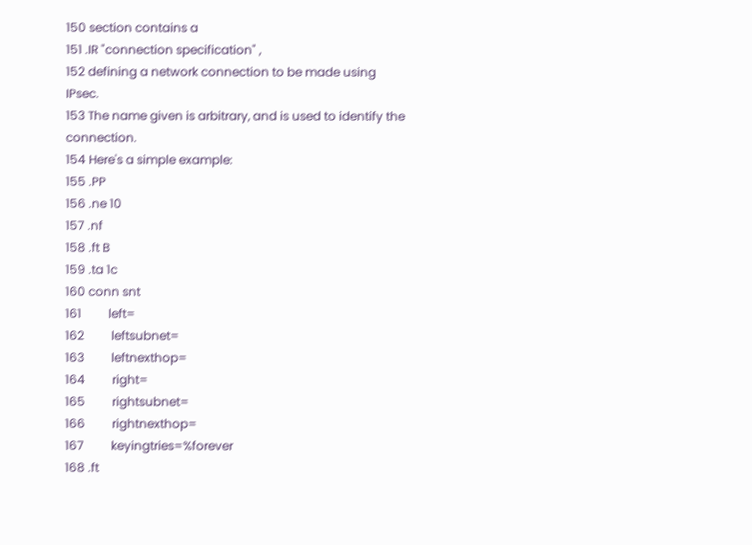150 section contains a
151 .IR "connection specification" ,
152 defining a network connection to be made using IPsec.
153 The name given is arbitrary, and is used to identify the connection.
154 Here's a simple example:
155 .PP
156 .ne 10
157 .nf
158 .ft B
159 .ta 1c
160 conn snt
161         left=
162         leftsubnet=
163         leftnexthop=
164         right=
165         rightsubnet=
166         rightnexthop=
167         keyingtries=%forever
168 .ft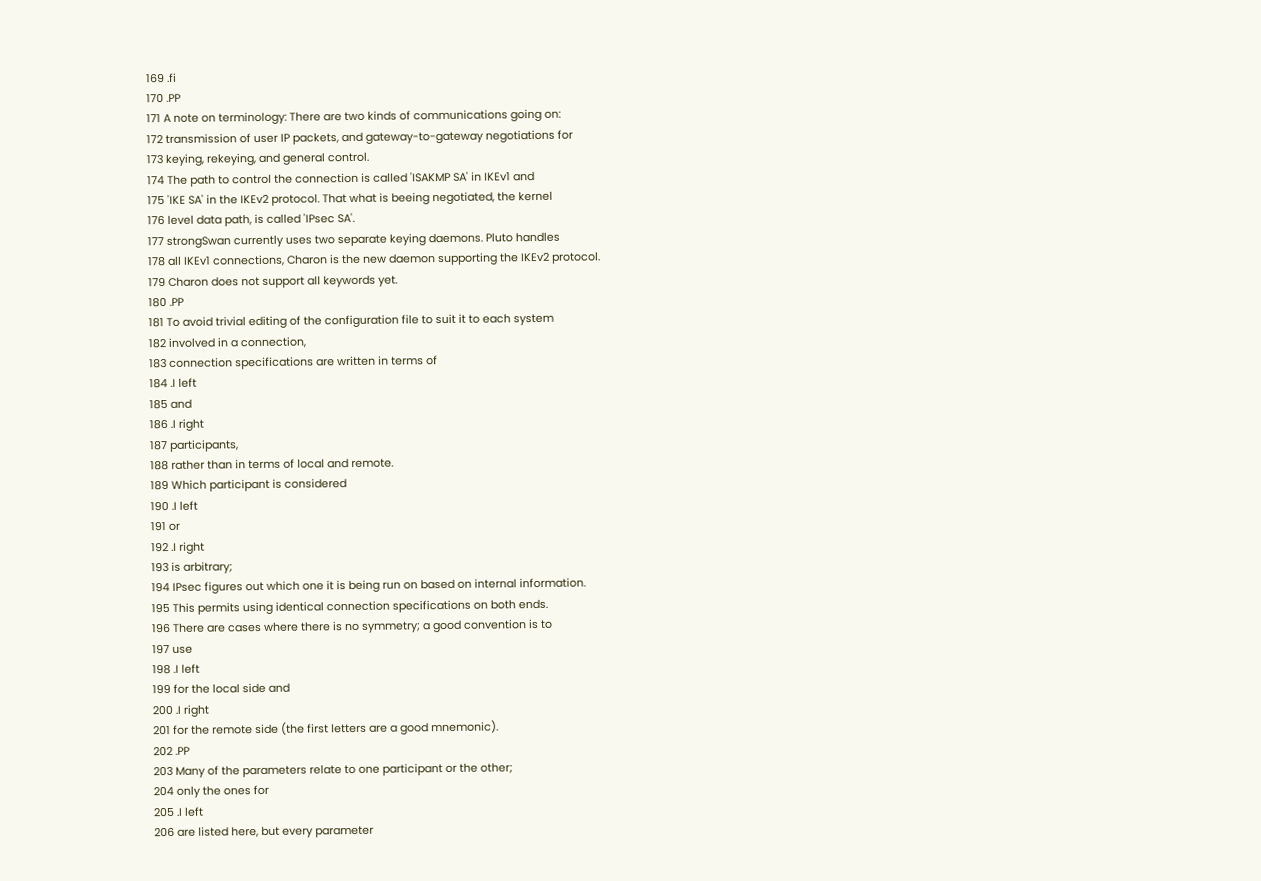169 .fi
170 .PP
171 A note on terminology: There are two kinds of communications going on:
172 transmission of user IP packets, and gateway-to-gateway negotiations for
173 keying, rekeying, and general control.
174 The path to control the connection is called 'ISAKMP SA' in IKEv1 and
175 'IKE SA' in the IKEv2 protocol. That what is beeing negotiated, the kernel
176 level data path, is called 'IPsec SA'.
177 strongSwan currently uses two separate keying daemons. Pluto handles
178 all IKEv1 connections, Charon is the new daemon supporting the IKEv2 protocol.
179 Charon does not support all keywords yet.
180 .PP
181 To avoid trivial editing of the configuration file to suit it to each system
182 involved in a connection,
183 connection specifications are written in terms of
184 .I left
185 and
186 .I right
187 participants,
188 rather than in terms of local and remote.
189 Which participant is considered
190 .I left
191 or
192 .I right
193 is arbitrary;
194 IPsec figures out which one it is being run on based on internal information.
195 This permits using identical connection specifications on both ends.
196 There are cases where there is no symmetry; a good convention is to
197 use
198 .I left
199 for the local side and
200 .I right
201 for the remote side (the first letters are a good mnemonic).
202 .PP
203 Many of the parameters relate to one participant or the other;
204 only the ones for
205 .I left
206 are listed here, but every parameter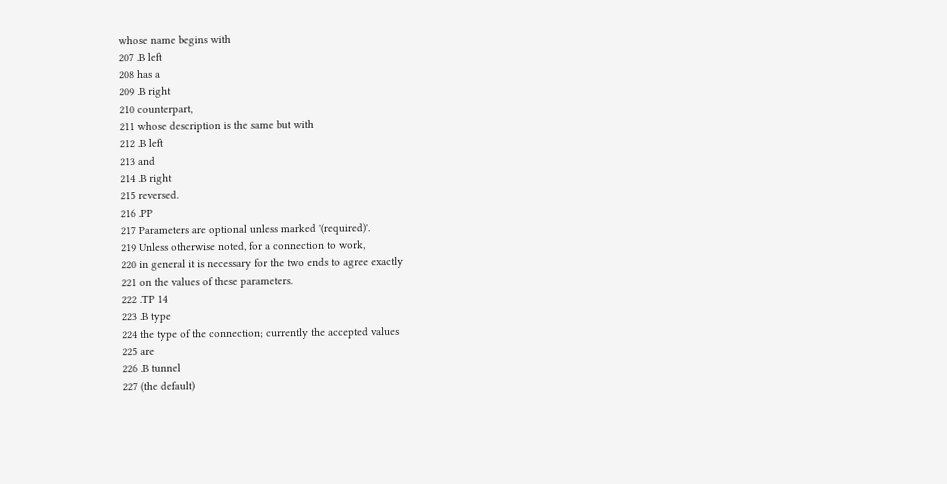whose name begins with
207 .B left
208 has a
209 .B right
210 counterpart,
211 whose description is the same but with
212 .B left
213 and
214 .B right
215 reversed.
216 .PP
217 Parameters are optional unless marked '(required)'.
219 Unless otherwise noted, for a connection to work,
220 in general it is necessary for the two ends to agree exactly
221 on the values of these parameters.
222 .TP 14
223 .B type
224 the type of the connection; currently the accepted values
225 are
226 .B tunnel
227 (the default)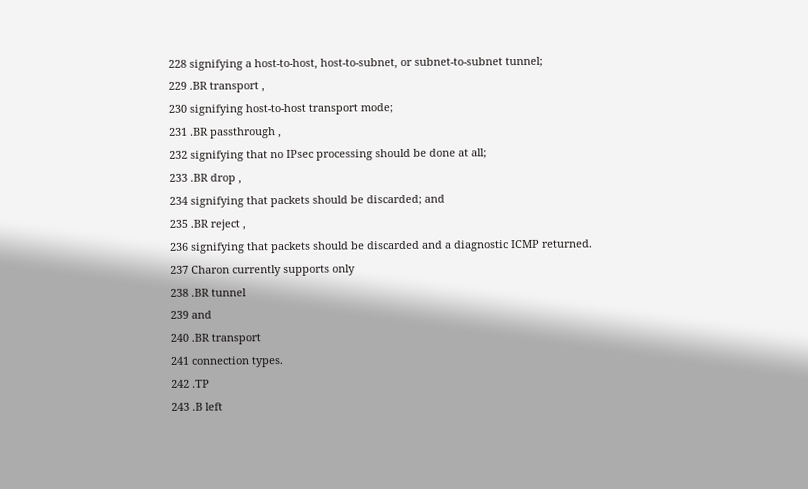228 signifying a host-to-host, host-to-subnet, or subnet-to-subnet tunnel;
229 .BR transport ,
230 signifying host-to-host transport mode;
231 .BR passthrough ,
232 signifying that no IPsec processing should be done at all;
233 .BR drop ,
234 signifying that packets should be discarded; and
235 .BR reject ,
236 signifying that packets should be discarded and a diagnostic ICMP returned.
237 Charon currently supports only
238 .BR tunnel
239 and
240 .BR transport
241 connection types.
242 .TP
243 .B left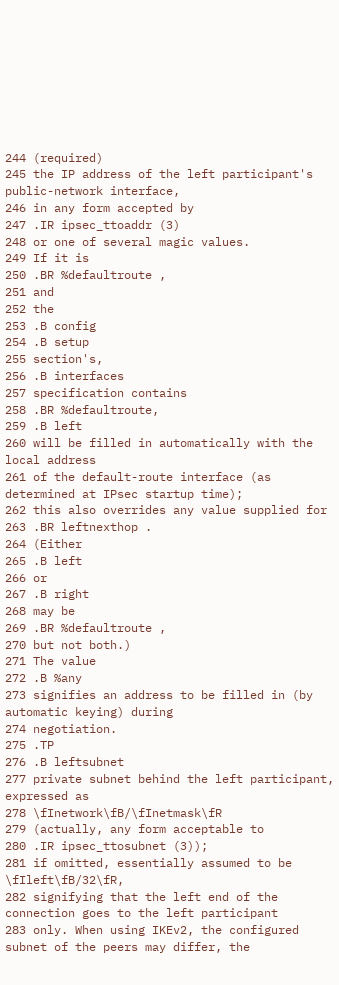244 (required)
245 the IP address of the left participant's public-network interface,
246 in any form accepted by
247 .IR ipsec_ttoaddr (3)
248 or one of several magic values.
249 If it is
250 .BR %defaultroute ,
251 and
252 the
253 .B config
254 .B setup
255 section's,
256 .B interfaces
257 specification contains
258 .BR %defaultroute,
259 .B left
260 will be filled in automatically with the local address
261 of the default-route interface (as determined at IPsec startup time);
262 this also overrides any value supplied for
263 .BR leftnexthop .
264 (Either
265 .B left
266 or
267 .B right
268 may be
269 .BR %defaultroute ,
270 but not both.)
271 The value
272 .B %any
273 signifies an address to be filled in (by automatic keying) during
274 negotiation.
275 .TP
276 .B leftsubnet
277 private subnet behind the left participant, expressed as
278 \fInetwork\fB/\fInetmask\fR
279 (actually, any form acceptable to
280 .IR ipsec_ttosubnet (3));
281 if omitted, essentially assumed to be \fIleft\fB/32\fR,
282 signifying that the left end of the connection goes to the left participant
283 only. When using IKEv2, the configured subnet of the peers may differ, the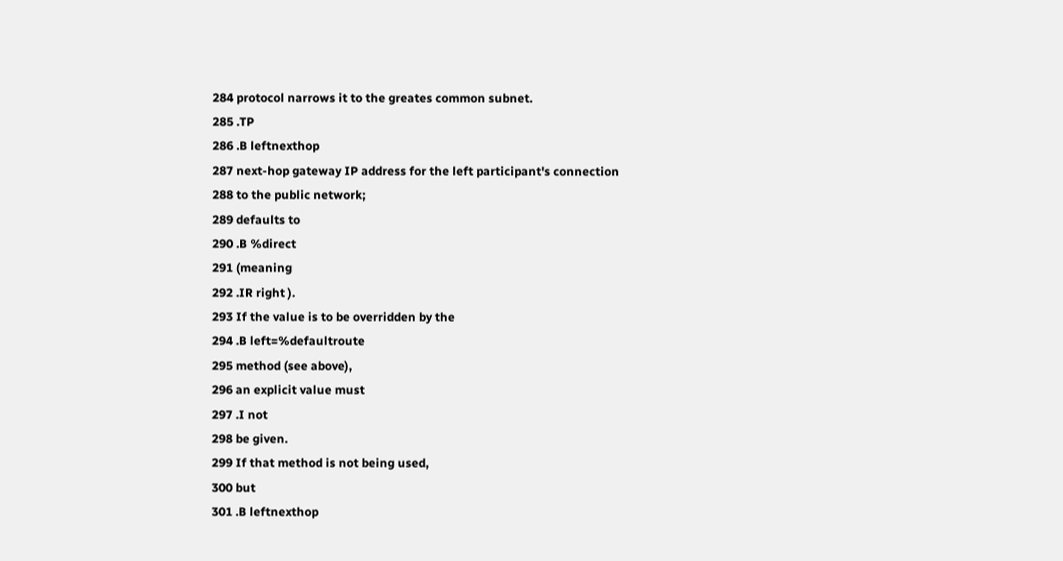284 protocol narrows it to the greates common subnet.
285 .TP
286 .B leftnexthop
287 next-hop gateway IP address for the left participant's connection
288 to the public network;
289 defaults to
290 .B %direct
291 (meaning
292 .IR right ).
293 If the value is to be overridden by the
294 .B left=%defaultroute
295 method (see above),
296 an explicit value must
297 .I not
298 be given.
299 If that method is not being used,
300 but
301 .B leftnexthop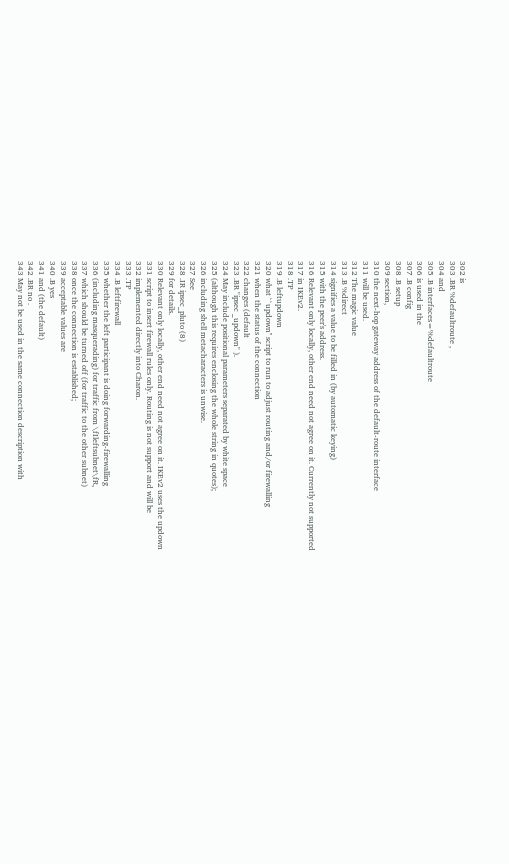302 is
303 .BR %defaultroute ,
304 and
305 .B interfaces=%defaultroute
306 is used in the
307 .B config
308 .B setup
309 section,
310 the next-hop gateway address of the default-route interface
311 will be used.
312 The magic value
313 .B %direct
314 signifies a value to be filled in (by automatic keying)
315 with the peer's address.
316 Relevant only locally, other end need not agree on it. Currently not supported
317 in IKEv2.
318 .TP
319 .B leftupdown
320 what ``updown'' script to run to adjust routing and/or firewalling
321 when the status of the connection
322 changes (default
323 .BR "ipsec _updown" ).
324 May include positional parameters separated by white space
325 (although this requires enclosing the whole string in quotes);
326 including shell metacharacters is unwise.
327 See
328 .IR ipsec_pluto (8)
329 for details.
330 Relevant only locally, other end need not agree on it. IKEv2 uses the updown
331 script to insert firewall rules only. Routing is not support and will be
332 implemented directly into Charon.
333 .TP
334 .B leftfirewall
335 whether the left participant is doing forwarding-firewalling
336 (including masquerading) for traffic from \fIleftsubnet\fR,
337 which should be turned off (for traffic to the other subnet)
338 once the connection is established;
339 acceptable values are
340 .B yes
341 and (the default)
342 .BR no .
343 May not be used in the same connection description with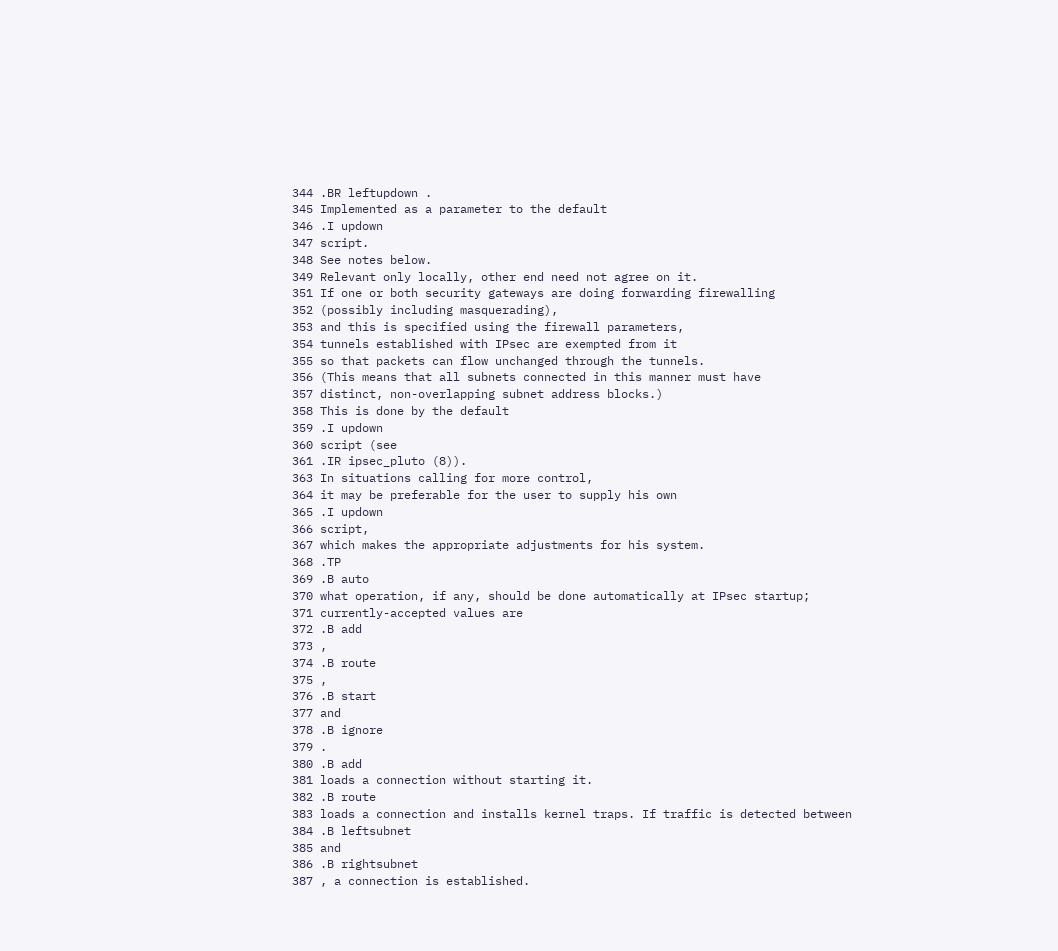344 .BR leftupdown .
345 Implemented as a parameter to the default
346 .I updown
347 script.
348 See notes below.
349 Relevant only locally, other end need not agree on it.
351 If one or both security gateways are doing forwarding firewalling
352 (possibly including masquerading),
353 and this is specified using the firewall parameters,
354 tunnels established with IPsec are exempted from it
355 so that packets can flow unchanged through the tunnels.
356 (This means that all subnets connected in this manner must have
357 distinct, non-overlapping subnet address blocks.)
358 This is done by the default
359 .I updown
360 script (see
361 .IR ipsec_pluto (8)).
363 In situations calling for more control,
364 it may be preferable for the user to supply his own
365 .I updown
366 script,
367 which makes the appropriate adjustments for his system.
368 .TP
369 .B auto
370 what operation, if any, should be done automatically at IPsec startup;
371 currently-accepted values are
372 .B add
373 ,
374 .B route
375 ,
376 .B start
377 and
378 .B ignore
379 .
380 .B add
381 loads a connection without starting it.
382 .B route
383 loads a connection and installs kernel traps. If traffic is detected between
384 .B leftsubnet
385 and
386 .B rightsubnet
387 , a connection is established.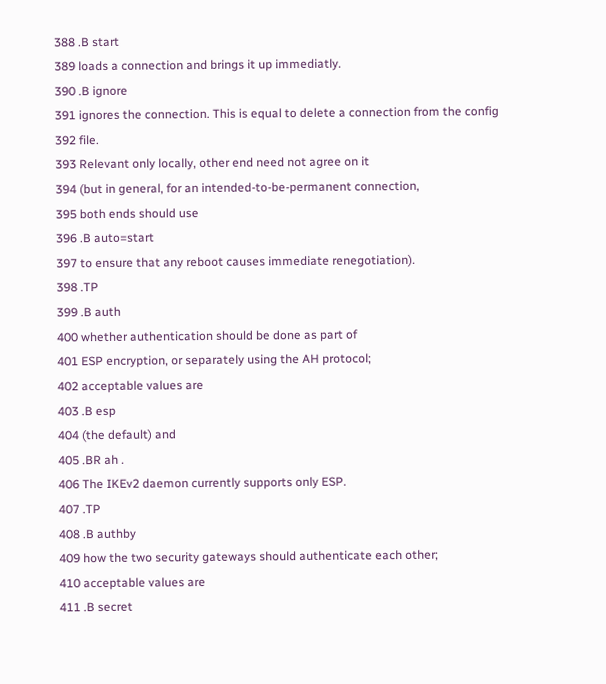388 .B start
389 loads a connection and brings it up immediatly.
390 .B ignore
391 ignores the connection. This is equal to delete a connection from the config
392 file.
393 Relevant only locally, other end need not agree on it
394 (but in general, for an intended-to-be-permanent connection,
395 both ends should use
396 .B auto=start
397 to ensure that any reboot causes immediate renegotiation).
398 .TP
399 .B auth
400 whether authentication should be done as part of
401 ESP encryption, or separately using the AH protocol;
402 acceptable values are
403 .B esp
404 (the default) and
405 .BR ah .
406 The IKEv2 daemon currently supports only ESP.
407 .TP
408 .B authby
409 how the two security gateways should authenticate each other;
410 acceptable values are
411 .B secret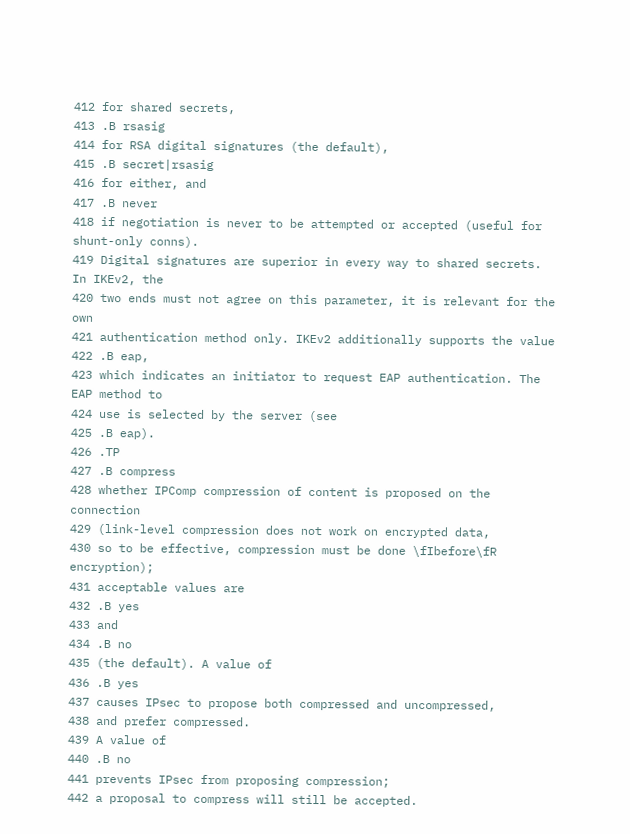412 for shared secrets,
413 .B rsasig
414 for RSA digital signatures (the default),
415 .B secret|rsasig
416 for either, and
417 .B never
418 if negotiation is never to be attempted or accepted (useful for shunt-only conns).
419 Digital signatures are superior in every way to shared secrets. In IKEv2, the
420 two ends must not agree on this parameter, it is relevant for the own
421 authentication method only. IKEv2 additionally supports the value
422 .B eap,
423 which indicates an initiator to request EAP authentication. The EAP method to
424 use is selected by the server (see
425 .B eap).
426 .TP
427 .B compress
428 whether IPComp compression of content is proposed on the connection
429 (link-level compression does not work on encrypted data,
430 so to be effective, compression must be done \fIbefore\fR encryption);
431 acceptable values are
432 .B yes
433 and
434 .B no
435 (the default). A value of
436 .B yes
437 causes IPsec to propose both compressed and uncompressed,
438 and prefer compressed.
439 A value of
440 .B no
441 prevents IPsec from proposing compression;
442 a proposal to compress will still be accepted.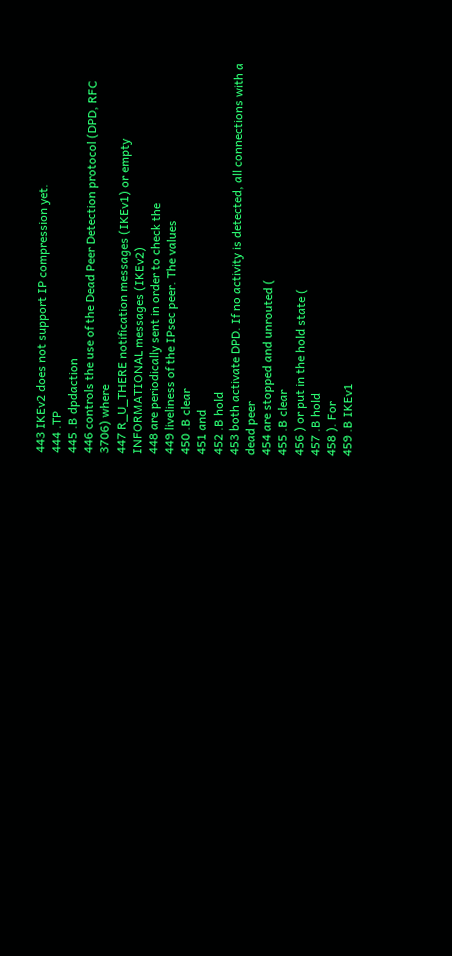443 IKEv2 does not support IP compression yet.
444 .TP
445 .B dpdaction
446 controls the use of the Dead Peer Detection protocol (DPD, RFC 3706) where
447 R_U_THERE notification messages (IKEv1) or empty INFORMATIONAL messages (IKEv2)
448 are periodically sent in order to check the
449 liveliness of the IPsec peer. The values
450 .B clear
451 and
452 .B hold
453 both activate DPD. If no activity is detected, all connections with a dead peer
454 are stopped and unrouted (
455 .B clear
456 ) or put in the hold state (
457 .B hold
458 ). For
459 .B IKEv1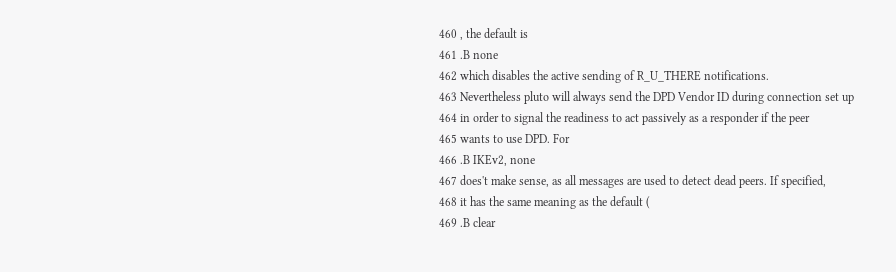460 , the default is
461 .B none
462 which disables the active sending of R_U_THERE notifications.
463 Nevertheless pluto will always send the DPD Vendor ID during connection set up
464 in order to signal the readiness to act passively as a responder if the peer
465 wants to use DPD. For
466 .B IKEv2, none
467 does't make sense, as all messages are used to detect dead peers. If specified,
468 it has the same meaning as the default (
469 .B clear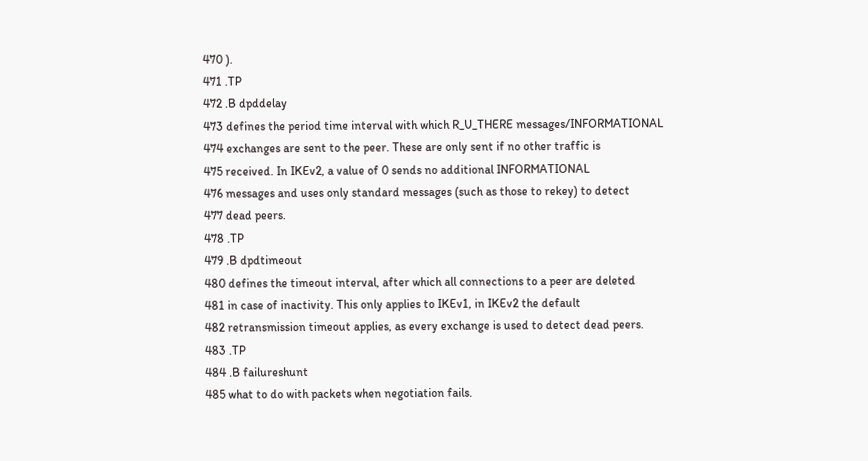470 ).
471 .TP
472 .B dpddelay
473 defines the period time interval with which R_U_THERE messages/INFORMATIONAL
474 exchanges are sent to the peer. These are only sent if no other traffic is
475 received. In IKEv2, a value of 0 sends no additional INFORMATIONAL
476 messages and uses only standard messages (such as those to rekey) to detect
477 dead peers.
478 .TP
479 .B dpdtimeout
480 defines the timeout interval, after which all connections to a peer are deleted
481 in case of inactivity. This only applies to IKEv1, in IKEv2 the default
482 retransmission timeout applies, as every exchange is used to detect dead peers.
483 .TP
484 .B failureshunt
485 what to do with packets when negotiation fails.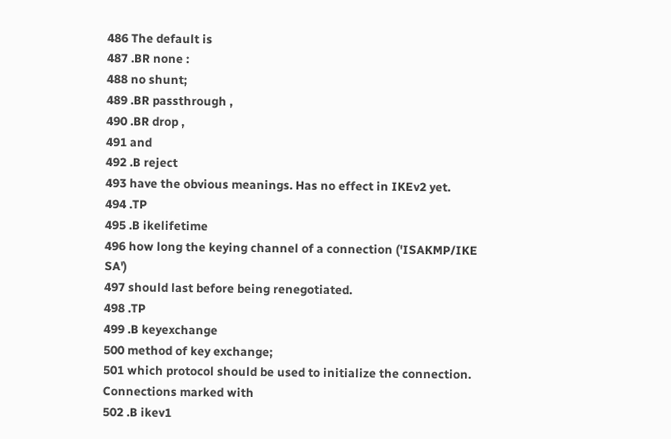486 The default is
487 .BR none :
488 no shunt;
489 .BR passthrough ,
490 .BR drop ,
491 and
492 .B reject
493 have the obvious meanings. Has no effect in IKEv2 yet.
494 .TP
495 .B ikelifetime
496 how long the keying channel of a connection ('ISAKMP/IKE SA')
497 should last before being renegotiated.
498 .TP
499 .B keyexchange
500 method of key exchange;
501 which protocol should be used to initialize the connection. Connections marked with
502 .B ikev1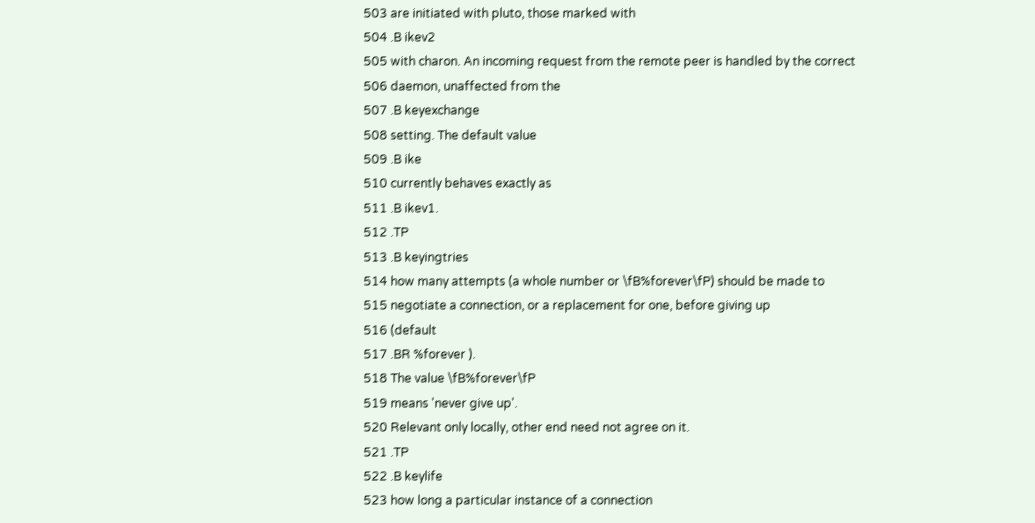503 are initiated with pluto, those marked with
504 .B ikev2
505 with charon. An incoming request from the remote peer is handled by the correct
506 daemon, unaffected from the
507 .B keyexchange
508 setting. The default value
509 .B ike
510 currently behaves exactly as
511 .B ikev1.
512 .TP
513 .B keyingtries
514 how many attempts (a whole number or \fB%forever\fP) should be made to
515 negotiate a connection, or a replacement for one, before giving up
516 (default
517 .BR %forever ).
518 The value \fB%forever\fP
519 means 'never give up'.
520 Relevant only locally, other end need not agree on it.
521 .TP
522 .B keylife
523 how long a particular instance of a connection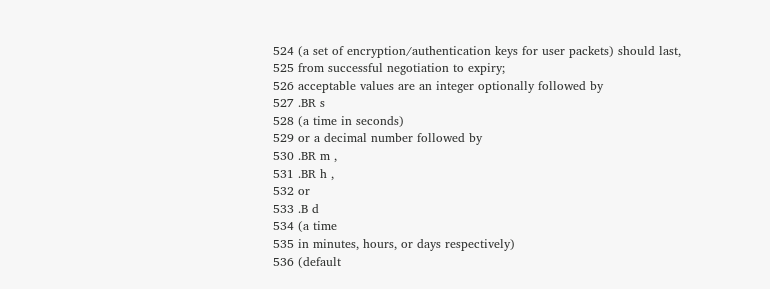524 (a set of encryption/authentication keys for user packets) should last,
525 from successful negotiation to expiry;
526 acceptable values are an integer optionally followed by
527 .BR s
528 (a time in seconds)
529 or a decimal number followed by
530 .BR m ,
531 .BR h ,
532 or
533 .B d
534 (a time
535 in minutes, hours, or days respectively)
536 (default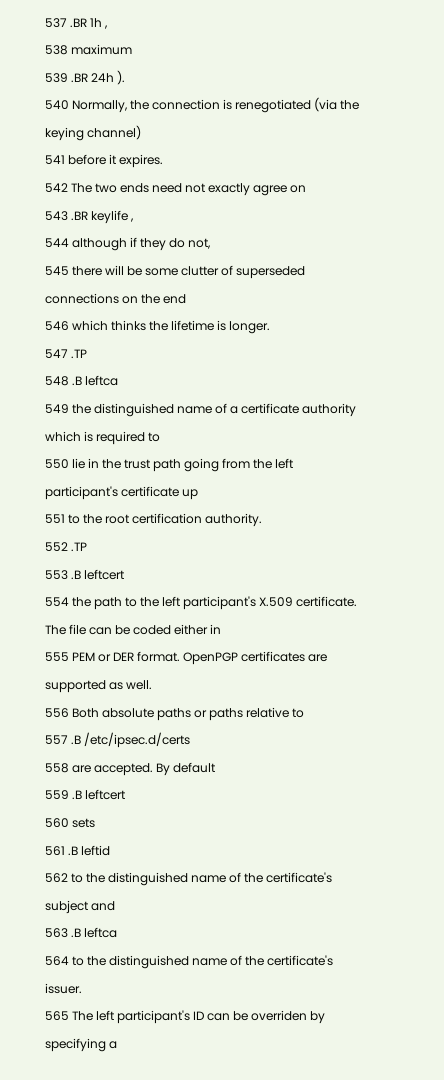537 .BR 1h ,
538 maximum
539 .BR 24h ).
540 Normally, the connection is renegotiated (via the keying channel)
541 before it expires.
542 The two ends need not exactly agree on
543 .BR keylife ,
544 although if they do not,
545 there will be some clutter of superseded connections on the end
546 which thinks the lifetime is longer.
547 .TP
548 .B leftca
549 the distinguished name of a certificate authority which is required to
550 lie in the trust path going from the left participant's certificate up
551 to the root certification authority.
552 .TP
553 .B leftcert
554 the path to the left participant's X.509 certificate. The file can be coded either in
555 PEM or DER format. OpenPGP certificates are supported as well.
556 Both absolute paths or paths relative to
557 .B /etc/ipsec.d/certs
558 are accepted. By default
559 .B leftcert
560 sets
561 .B leftid
562 to the distinguished name of the certificate's subject and
563 .B leftca
564 to the distinguished name of the certificate's issuer.
565 The left participant's ID can be overriden by specifying a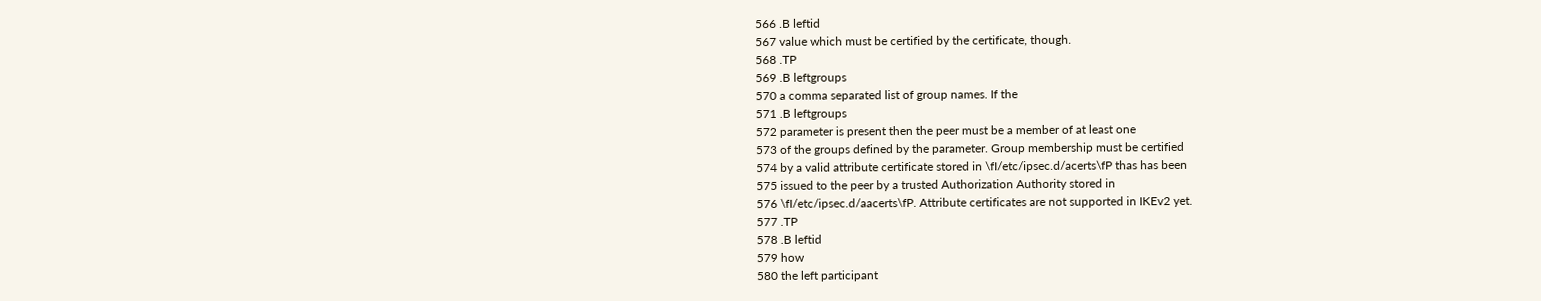566 .B leftid
567 value which must be certified by the certificate, though.
568 .TP
569 .B leftgroups
570 a comma separated list of group names. If the
571 .B leftgroups
572 parameter is present then the peer must be a member of at least one
573 of the groups defined by the parameter. Group membership must be certified
574 by a valid attribute certificate stored in \fI/etc/ipsec.d/acerts\fP thas has been
575 issued to the peer by a trusted Authorization Authority stored in
576 \fI/etc/ipsec.d/aacerts\fP. Attribute certificates are not supported in IKEv2 yet.
577 .TP
578 .B leftid
579 how
580 the left participant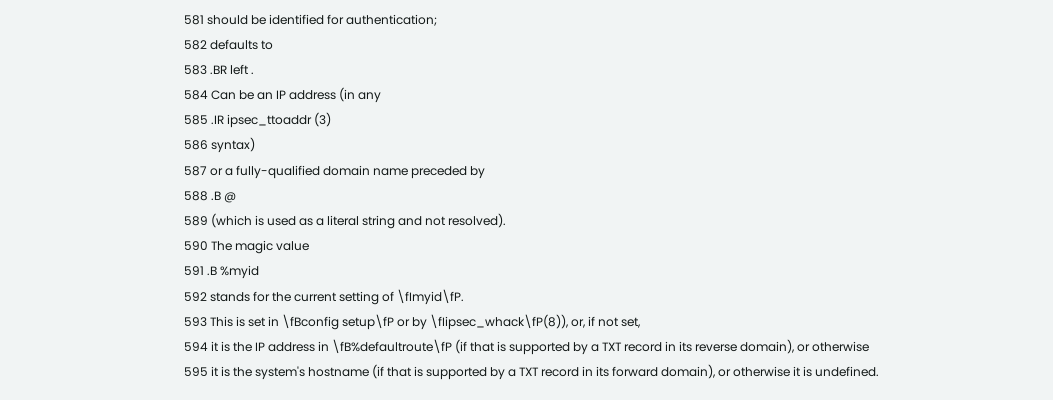581 should be identified for authentication;
582 defaults to
583 .BR left .
584 Can be an IP address (in any
585 .IR ipsec_ttoaddr (3)
586 syntax)
587 or a fully-qualified domain name preceded by
588 .B @
589 (which is used as a literal string and not resolved).
590 The magic value
591 .B %myid
592 stands for the current setting of \fImyid\fP.
593 This is set in \fBconfig setup\fP or by \fIipsec_whack\fP(8)), or, if not set,
594 it is the IP address in \fB%defaultroute\fP (if that is supported by a TXT record in its reverse domain), or otherwise
595 it is the system's hostname (if that is supported by a TXT record in its forward domain), or otherwise it is undefined.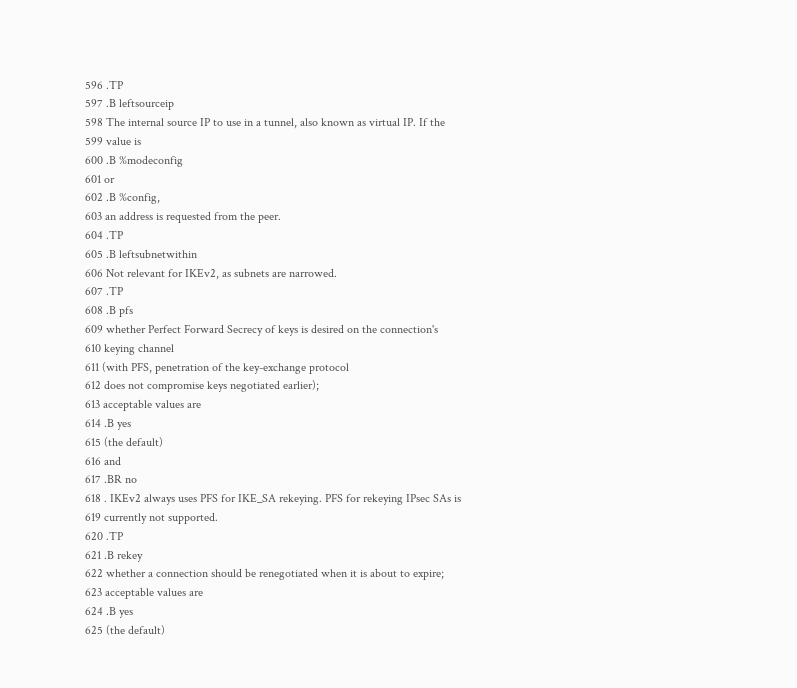596 .TP
597 .B leftsourceip
598 The internal source IP to use in a tunnel, also known as virtual IP. If the
599 value is
600 .B %modeconfig
601 or
602 .B %config,
603 an address is requested from the peer.
604 .TP
605 .B leftsubnetwithin
606 Not relevant for IKEv2, as subnets are narrowed.
607 .TP
608 .B pfs
609 whether Perfect Forward Secrecy of keys is desired on the connection's
610 keying channel
611 (with PFS, penetration of the key-exchange protocol
612 does not compromise keys negotiated earlier);
613 acceptable values are
614 .B yes
615 (the default)
616 and
617 .BR no
618 . IKEv2 always uses PFS for IKE_SA rekeying. PFS for rekeying IPsec SAs is
619 currently not supported.
620 .TP
621 .B rekey
622 whether a connection should be renegotiated when it is about to expire;
623 acceptable values are
624 .B yes
625 (the default)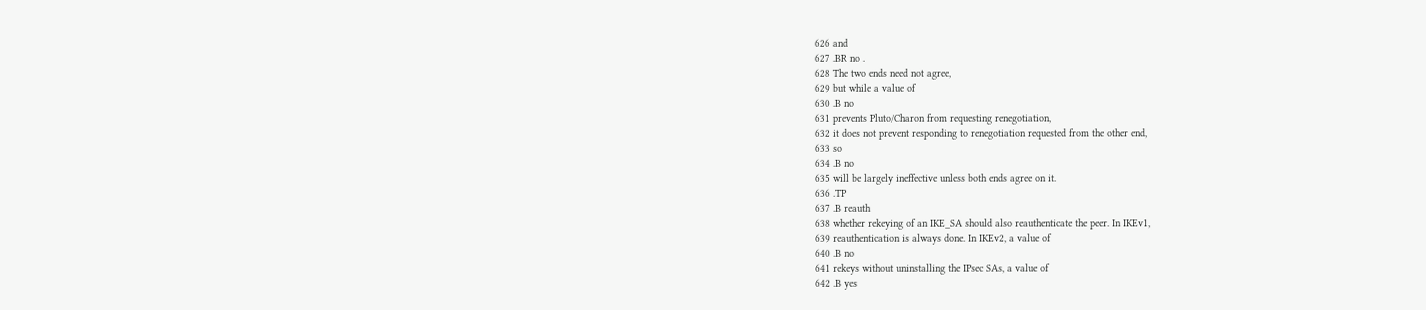626 and
627 .BR no .
628 The two ends need not agree,
629 but while a value of
630 .B no
631 prevents Pluto/Charon from requesting renegotiation,
632 it does not prevent responding to renegotiation requested from the other end,
633 so
634 .B no
635 will be largely ineffective unless both ends agree on it.
636 .TP
637 .B reauth
638 whether rekeying of an IKE_SA should also reauthenticate the peer. In IKEv1,
639 reauthentication is always done. In IKEv2, a value of
640 .B no
641 rekeys without uninstalling the IPsec SAs, a value of
642 .B yes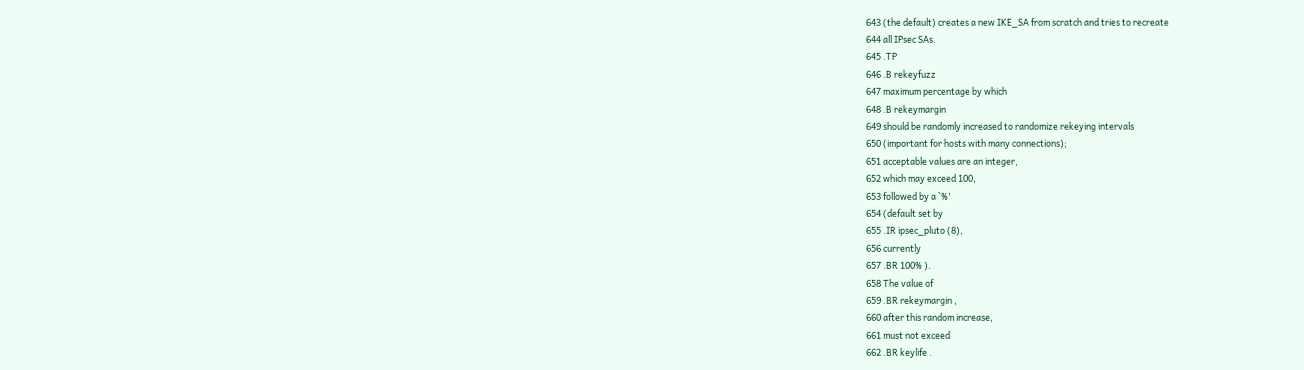643 (the default) creates a new IKE_SA from scratch and tries to recreate
644 all IPsec SAs.
645 .TP
646 .B rekeyfuzz
647 maximum percentage by which
648 .B rekeymargin
649 should be randomly increased to randomize rekeying intervals
650 (important for hosts with many connections);
651 acceptable values are an integer,
652 which may exceed 100,
653 followed by a `%'
654 (default set by
655 .IR ipsec_pluto (8),
656 currently
657 .BR 100% ).
658 The value of
659 .BR rekeymargin ,
660 after this random increase,
661 must not exceed
662 .BR keylife .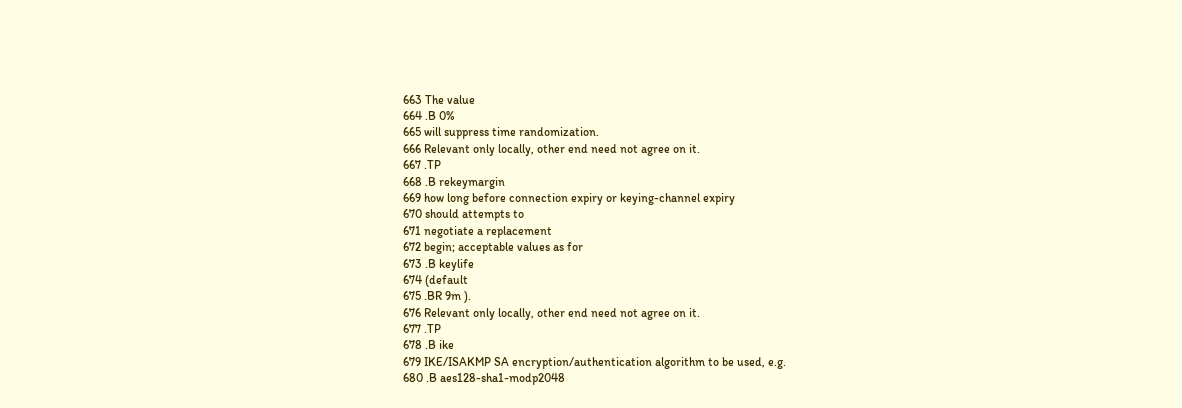663 The value
664 .B 0%
665 will suppress time randomization.
666 Relevant only locally, other end need not agree on it.
667 .TP
668 .B rekeymargin
669 how long before connection expiry or keying-channel expiry
670 should attempts to
671 negotiate a replacement
672 begin; acceptable values as for
673 .B keylife
674 (default
675 .BR 9m ).
676 Relevant only locally, other end need not agree on it.
677 .TP
678 .B ike
679 IKE/ISAKMP SA encryption/authentication algorithm to be used, e.g.
680 .B aes128-sha1-modp2048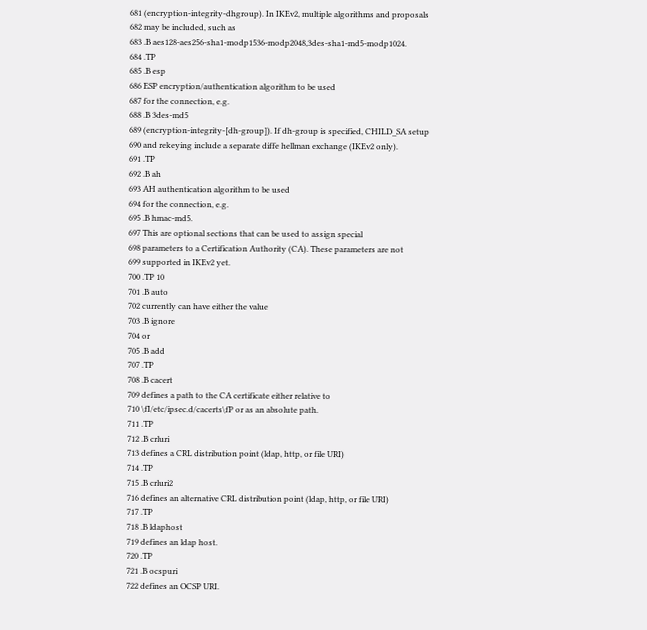681 (encryption-integrity-dhgroup). In IKEv2, multiple algorithms and proposals
682 may be included, such as
683 .B aes128-aes256-sha1-modp1536-modp2048,3des-sha1-md5-modp1024.
684 .TP
685 .B esp
686 ESP encryption/authentication algorithm to be used
687 for the connection, e.g.
688 .B 3des-md5
689 (encryption-integrity-[dh-group]). If dh-group is specified, CHILD_SA setup
690 and rekeying include a separate diffe hellman exchange (IKEv2 only).
691 .TP
692 .B ah
693 AH authentication algorithm to be used
694 for the connection, e.g.
695 .B hmac-md5.
697 This are optional sections that can be used to assign special
698 parameters to a Certification Authority (CA). These parameters are not
699 supported in IKEv2 yet.
700 .TP 10
701 .B auto
702 currently can have either the value
703 .B ignore
704 or
705 .B add
707 .TP
708 .B cacert
709 defines a path to the CA certificate either relative to
710 \fI/etc/ipsec.d/cacerts\fP or as an absolute path.
711 .TP
712 .B crluri
713 defines a CRL distribution point (ldap, http, or file URI)
714 .TP
715 .B crluri2
716 defines an alternative CRL distribution point (ldap, http, or file URI)
717 .TP
718 .B ldaphost
719 defines an ldap host.
720 .TP
721 .B ocspuri
722 defines an OCSP URI.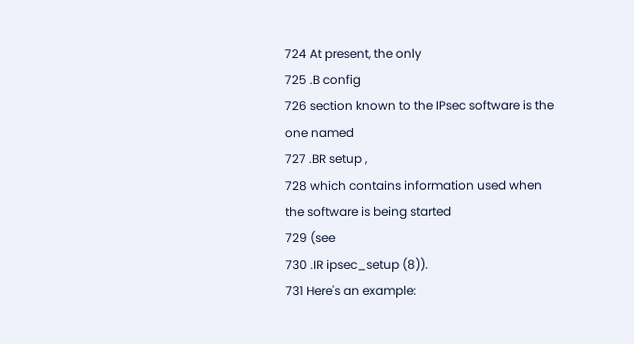724 At present, the only
725 .B config
726 section known to the IPsec software is the one named
727 .BR setup ,
728 which contains information used when the software is being started
729 (see
730 .IR ipsec_setup (8)).
731 Here's an example: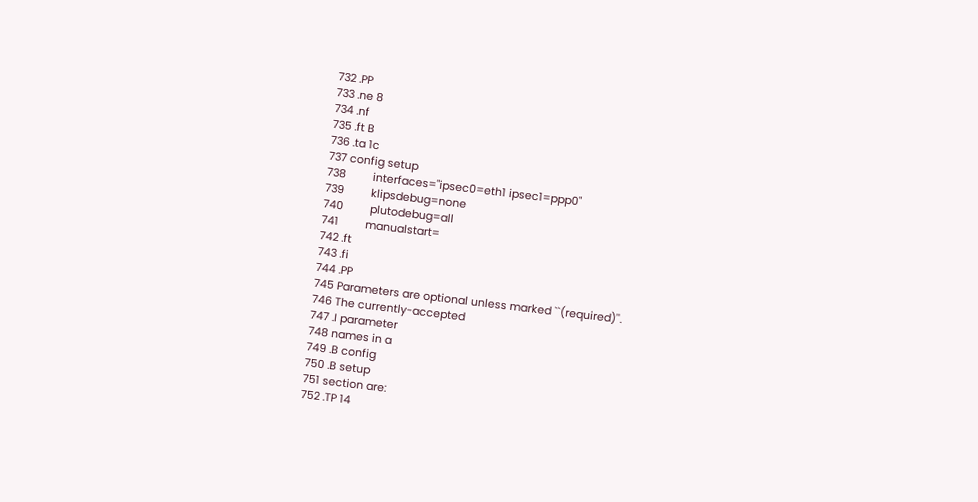732 .PP
733 .ne 8
734 .nf
735 .ft B
736 .ta 1c
737 config setup
738         interfaces="ipsec0=eth1 ipsec1=ppp0"
739         klipsdebug=none
740         plutodebug=all
741         manualstart=
742 .ft
743 .fi
744 .PP
745 Parameters are optional unless marked ``(required)''.
746 The currently-accepted
747 .I parameter
748 names in a
749 .B config
750 .B setup
751 section are:
752 .TP 14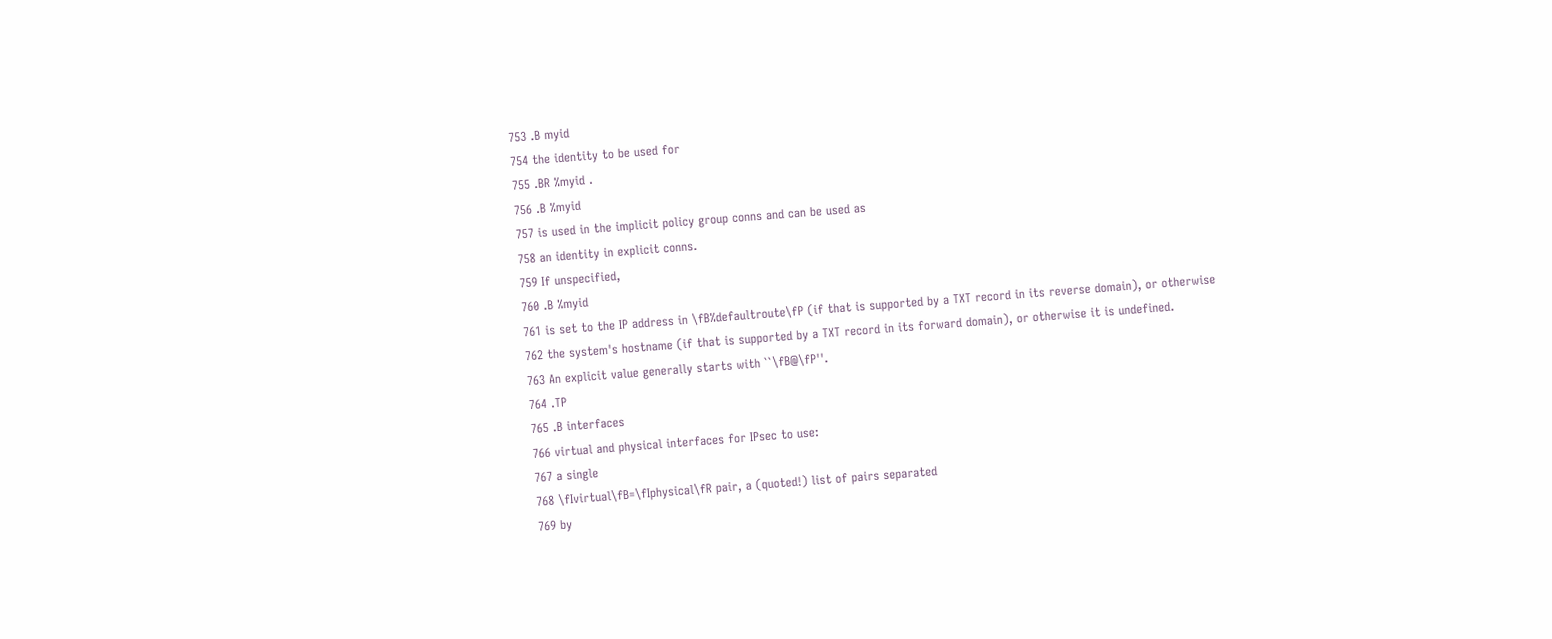753 .B myid
754 the identity to be used for
755 .BR %myid .
756 .B %myid
757 is used in the implicit policy group conns and can be used as
758 an identity in explicit conns.
759 If unspecified,
760 .B %myid
761 is set to the IP address in \fB%defaultroute\fP (if that is supported by a TXT record in its reverse domain), or otherwise
762 the system's hostname (if that is supported by a TXT record in its forward domain), or otherwise it is undefined.
763 An explicit value generally starts with ``\fB@\fP''.
764 .TP
765 .B interfaces
766 virtual and physical interfaces for IPsec to use:
767 a single
768 \fIvirtual\fB=\fIphysical\fR pair, a (quoted!) list of pairs separated
769 by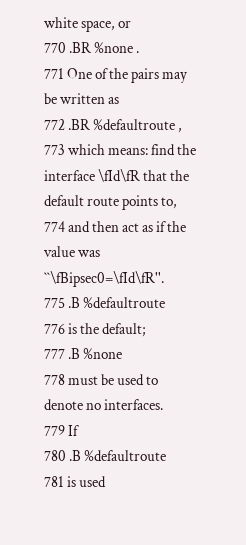white space, or
770 .BR %none .
771 One of the pairs may be written as
772 .BR %defaultroute ,
773 which means: find the interface \fId\fR that the default route points to,
774 and then act as if the value was ``\fBipsec0=\fId\fR''.
775 .B %defaultroute
776 is the default;
777 .B %none
778 must be used to denote no interfaces.
779 If
780 .B %defaultroute
781 is used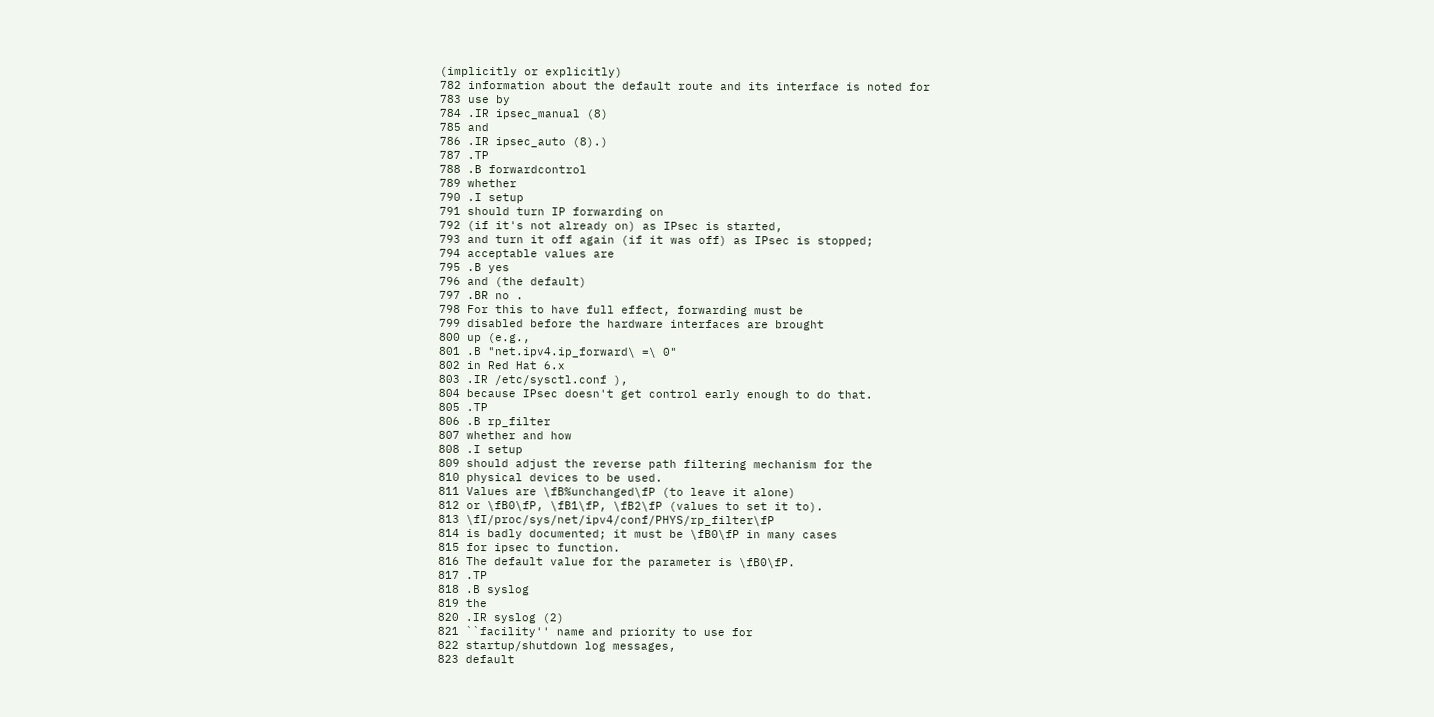(implicitly or explicitly)
782 information about the default route and its interface is noted for
783 use by
784 .IR ipsec_manual (8)
785 and
786 .IR ipsec_auto (8).)
787 .TP
788 .B forwardcontrol
789 whether
790 .I setup
791 should turn IP forwarding on
792 (if it's not already on) as IPsec is started,
793 and turn it off again (if it was off) as IPsec is stopped;
794 acceptable values are
795 .B yes
796 and (the default)
797 .BR no .
798 For this to have full effect, forwarding must be
799 disabled before the hardware interfaces are brought
800 up (e.g.,
801 .B "net.ipv4.ip_forward\ =\ 0"
802 in Red Hat 6.x
803 .IR /etc/sysctl.conf ),
804 because IPsec doesn't get control early enough to do that.
805 .TP
806 .B rp_filter
807 whether and how
808 .I setup
809 should adjust the reverse path filtering mechanism for the
810 physical devices to be used.
811 Values are \fB%unchanged\fP (to leave it alone)
812 or \fB0\fP, \fB1\fP, \fB2\fP (values to set it to).
813 \fI/proc/sys/net/ipv4/conf/PHYS/rp_filter\fP
814 is badly documented; it must be \fB0\fP in many cases
815 for ipsec to function.
816 The default value for the parameter is \fB0\fP.
817 .TP
818 .B syslog
819 the
820 .IR syslog (2)
821 ``facility'' name and priority to use for
822 startup/shutdown log messages,
823 default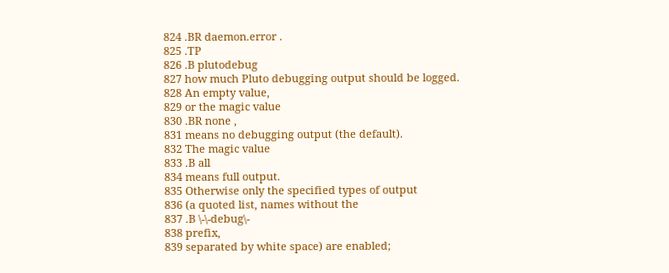824 .BR daemon.error .
825 .TP
826 .B plutodebug
827 how much Pluto debugging output should be logged.
828 An empty value,
829 or the magic value
830 .BR none ,
831 means no debugging output (the default).
832 The magic value
833 .B all
834 means full output.
835 Otherwise only the specified types of output
836 (a quoted list, names without the
837 .B \-\-debug\-
838 prefix,
839 separated by white space) are enabled;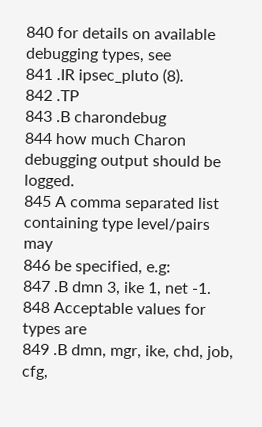840 for details on available debugging types, see
841 .IR ipsec_pluto (8).
842 .TP
843 .B charondebug
844 how much Charon debugging output should be logged.
845 A comma separated list containing type level/pairs may
846 be specified, e.g:
847 .B dmn 3, ike 1, net -1.
848 Acceptable values for types are
849 .B dmn, mgr, ike, chd, job, cfg,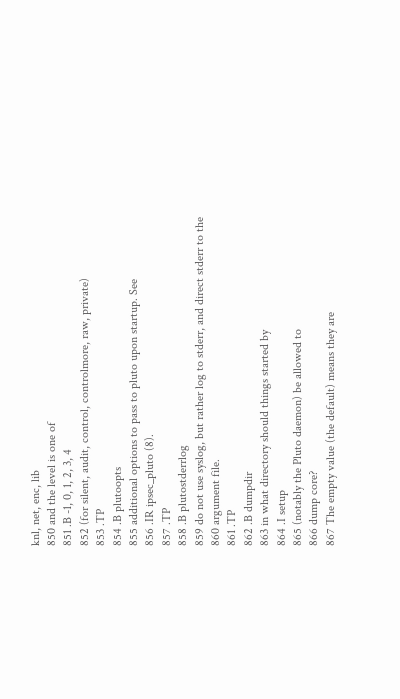knl, net, enc, lib
850 and the level is one of
851 .B -1, 0, 1, 2, 3, 4
852 (for silent, audit, control, controlmore, raw, private)
853 .TP
854 .B plutoopts
855 additional options to pass to pluto upon startup. See
856 .IR ipsec_pluto (8).
857 .TP
858 .B plutostderrlog
859 do not use syslog, but rather log to stderr, and direct stderr to the
860 argument file.
861 .TP
862 .B dumpdir
863 in what directory should things started by
864 .I setup
865 (notably the Pluto daemon) be allowed to
866 dump core?
867 The empty value (the default) means they are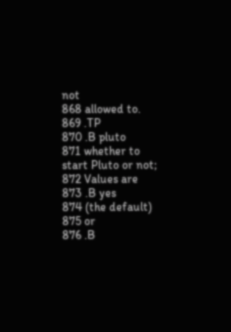not
868 allowed to.
869 .TP
870 .B pluto
871 whether to start Pluto or not;
872 Values are
873 .B yes
874 (the default)
875 or
876 .B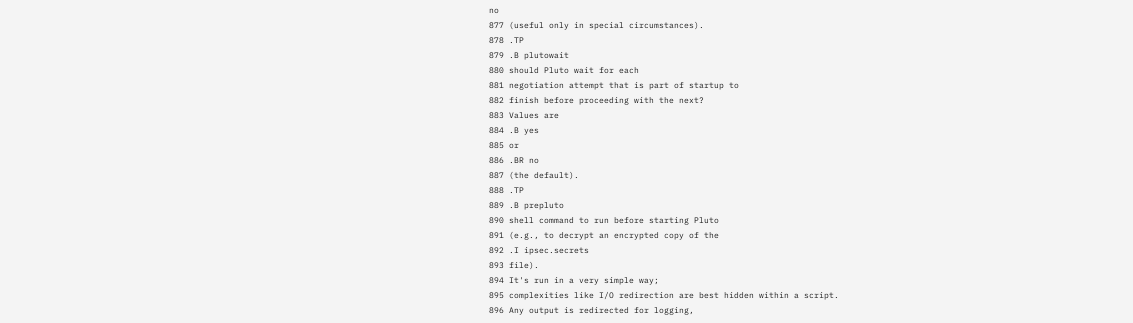no
877 (useful only in special circumstances).
878 .TP
879 .B plutowait
880 should Pluto wait for each
881 negotiation attempt that is part of startup to
882 finish before proceeding with the next?
883 Values are
884 .B yes
885 or
886 .BR no
887 (the default).
888 .TP
889 .B prepluto
890 shell command to run before starting Pluto
891 (e.g., to decrypt an encrypted copy of the
892 .I ipsec.secrets
893 file).
894 It's run in a very simple way;
895 complexities like I/O redirection are best hidden within a script.
896 Any output is redirected for logging,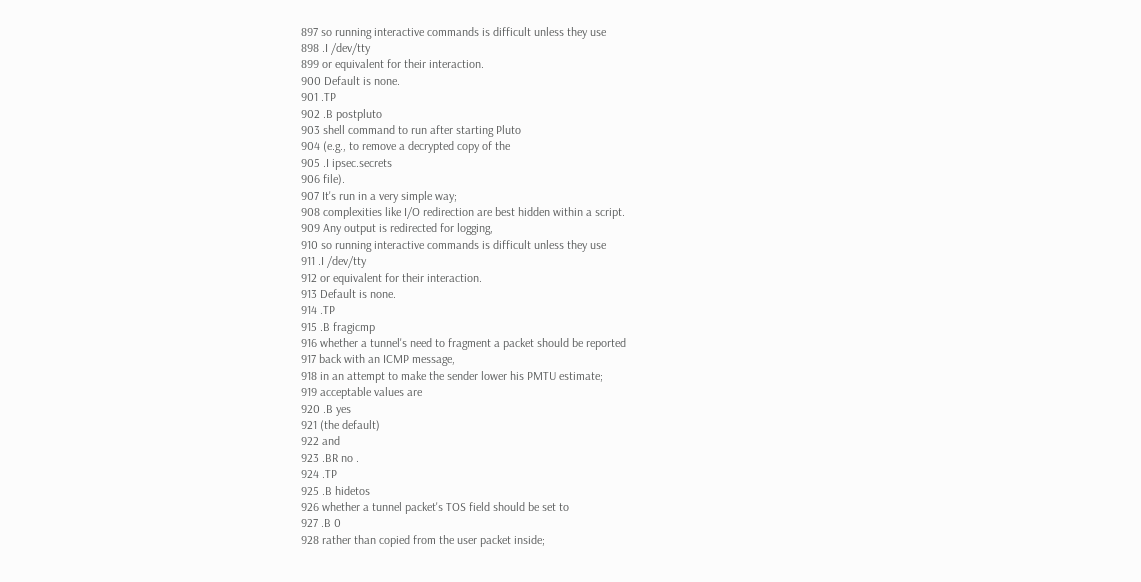897 so running interactive commands is difficult unless they use
898 .I /dev/tty
899 or equivalent for their interaction.
900 Default is none.
901 .TP
902 .B postpluto
903 shell command to run after starting Pluto
904 (e.g., to remove a decrypted copy of the
905 .I ipsec.secrets
906 file).
907 It's run in a very simple way;
908 complexities like I/O redirection are best hidden within a script.
909 Any output is redirected for logging,
910 so running interactive commands is difficult unless they use
911 .I /dev/tty
912 or equivalent for their interaction.
913 Default is none.
914 .TP
915 .B fragicmp
916 whether a tunnel's need to fragment a packet should be reported
917 back with an ICMP message,
918 in an attempt to make the sender lower his PMTU estimate;
919 acceptable values are
920 .B yes
921 (the default)
922 and
923 .BR no .
924 .TP
925 .B hidetos
926 whether a tunnel packet's TOS field should be set to
927 .B 0
928 rather than copied from the user packet inside;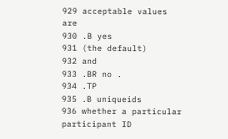929 acceptable values are
930 .B yes
931 (the default)
932 and
933 .BR no .
934 .TP
935 .B uniqueids
936 whether a particular participant ID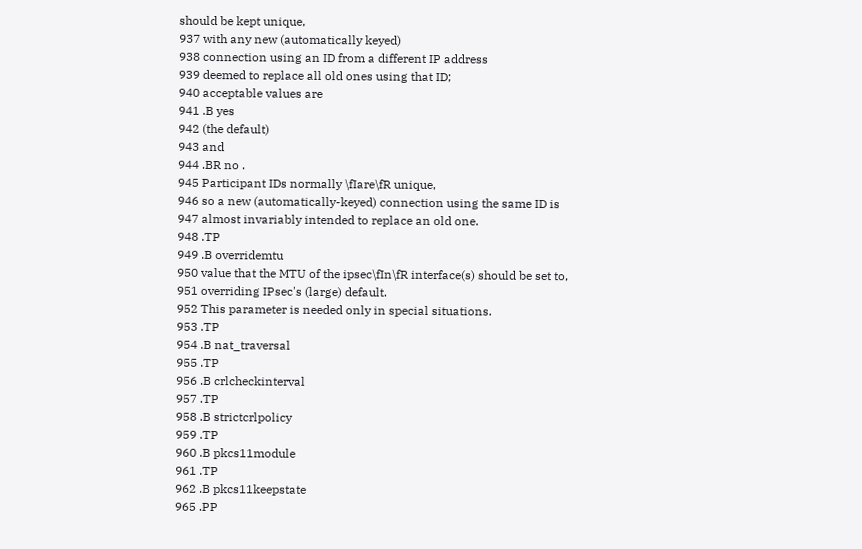should be kept unique,
937 with any new (automatically keyed)
938 connection using an ID from a different IP address
939 deemed to replace all old ones using that ID;
940 acceptable values are
941 .B yes
942 (the default)
943 and
944 .BR no .
945 Participant IDs normally \fIare\fR unique,
946 so a new (automatically-keyed) connection using the same ID is
947 almost invariably intended to replace an old one.
948 .TP
949 .B overridemtu
950 value that the MTU of the ipsec\fIn\fR interface(s) should be set to,
951 overriding IPsec's (large) default.
952 This parameter is needed only in special situations.
953 .TP
954 .B nat_traversal
955 .TP
956 .B crlcheckinterval
957 .TP
958 .B strictcrlpolicy
959 .TP
960 .B pkcs11module
961 .TP
962 .B pkcs11keepstate
965 .PP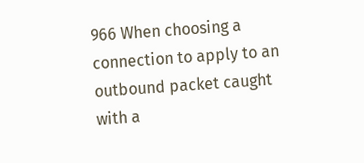966 When choosing a connection to apply to an outbound packet caught with a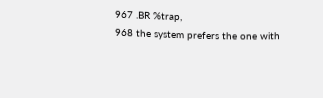967 .BR %trap,
968 the system prefers the one with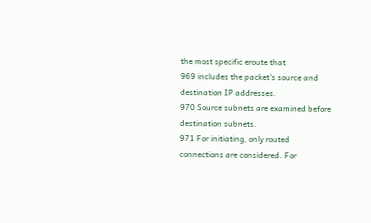the most specific eroute that
969 includes the packet's source and destination IP addresses.
970 Source subnets are examined before destination subnets.
971 For initiating, only routed connections are considered. For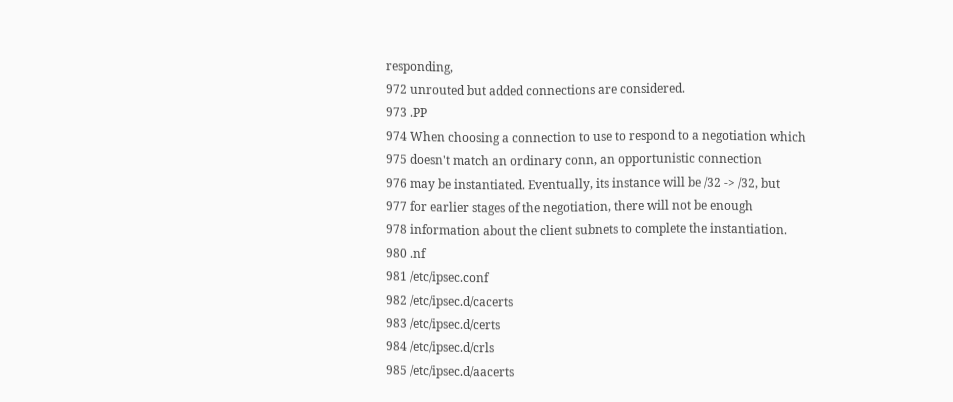responding,
972 unrouted but added connections are considered.
973 .PP
974 When choosing a connection to use to respond to a negotiation which
975 doesn't match an ordinary conn, an opportunistic connection
976 may be instantiated. Eventually, its instance will be /32 -> /32, but
977 for earlier stages of the negotiation, there will not be enough
978 information about the client subnets to complete the instantiation.
980 .nf
981 /etc/ipsec.conf
982 /etc/ipsec.d/cacerts
983 /etc/ipsec.d/certs
984 /etc/ipsec.d/crls
985 /etc/ipsec.d/aacerts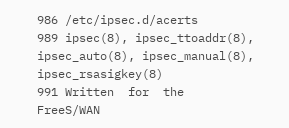986 /etc/ipsec.d/acerts
989 ipsec(8), ipsec_ttoaddr(8), ipsec_auto(8), ipsec_manual(8), ipsec_rsasigkey(8)
991 Written  for  the  FreeS/WAN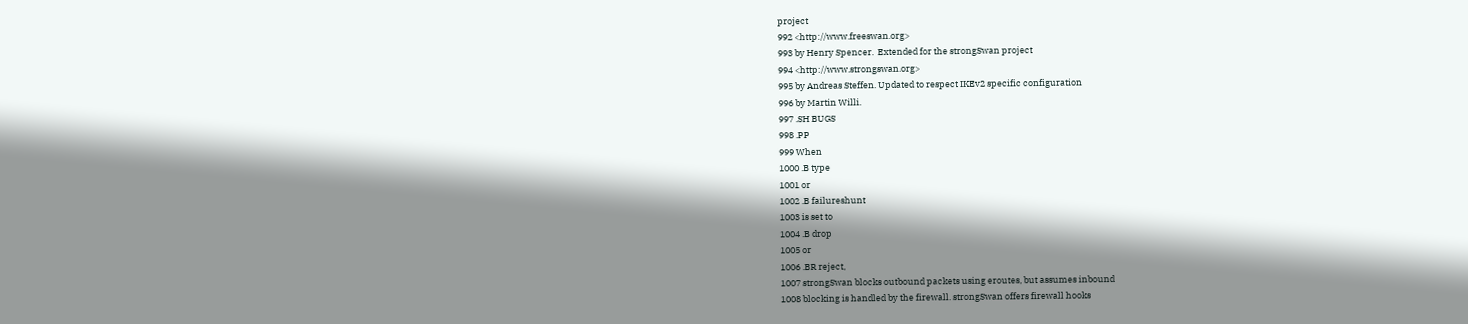project
992 <http://www.freeswan.org>
993 by Henry Spencer.  Extended for the strongSwan project
994 <http://www.strongswan.org>
995 by Andreas Steffen. Updated to respect IKEv2 specific configuration
996 by Martin Willi.
997 .SH BUGS
998 .PP
999 When
1000 .B type
1001 or
1002 .B failureshunt
1003 is set to
1004 .B drop
1005 or
1006 .BR reject,
1007 strongSwan blocks outbound packets using eroutes, but assumes inbound
1008 blocking is handled by the firewall. strongSwan offers firewall hooks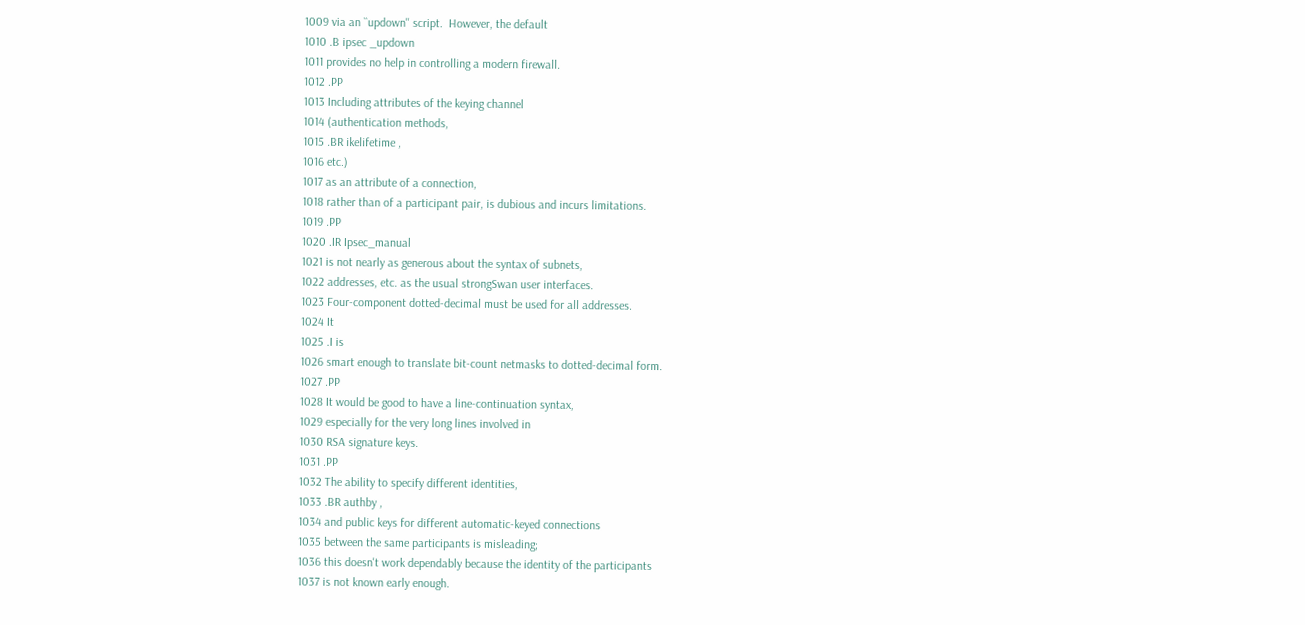1009 via an ``updown'' script.  However, the default
1010 .B ipsec _updown
1011 provides no help in controlling a modern firewall.
1012 .PP
1013 Including attributes of the keying channel
1014 (authentication methods,
1015 .BR ikelifetime ,
1016 etc.)
1017 as an attribute of a connection,
1018 rather than of a participant pair, is dubious and incurs limitations.
1019 .PP
1020 .IR Ipsec_manual
1021 is not nearly as generous about the syntax of subnets,
1022 addresses, etc. as the usual strongSwan user interfaces.
1023 Four-component dotted-decimal must be used for all addresses.
1024 It
1025 .I is
1026 smart enough to translate bit-count netmasks to dotted-decimal form.
1027 .PP
1028 It would be good to have a line-continuation syntax,
1029 especially for the very long lines involved in
1030 RSA signature keys.
1031 .PP
1032 The ability to specify different identities,
1033 .BR authby ,
1034 and public keys for different automatic-keyed connections
1035 between the same participants is misleading;
1036 this doesn't work dependably because the identity of the participants
1037 is not known early enough.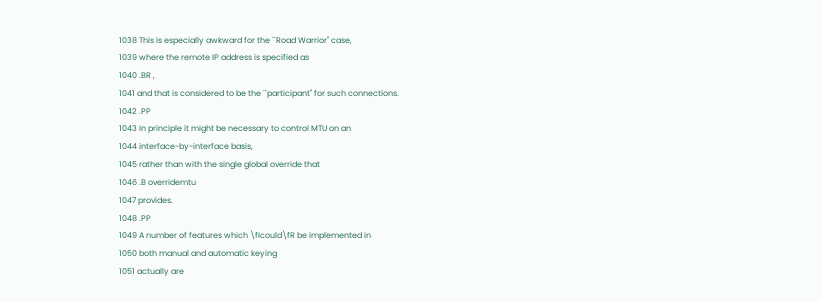1038 This is especially awkward for the ``Road Warrior'' case,
1039 where the remote IP address is specified as
1040 .BR ,
1041 and that is considered to be the ``participant'' for such connections.
1042 .PP
1043 In principle it might be necessary to control MTU on an
1044 interface-by-interface basis,
1045 rather than with the single global override that
1046 .B overridemtu
1047 provides.
1048 .PP
1049 A number of features which \fIcould\fR be implemented in
1050 both manual and automatic keying
1051 actually are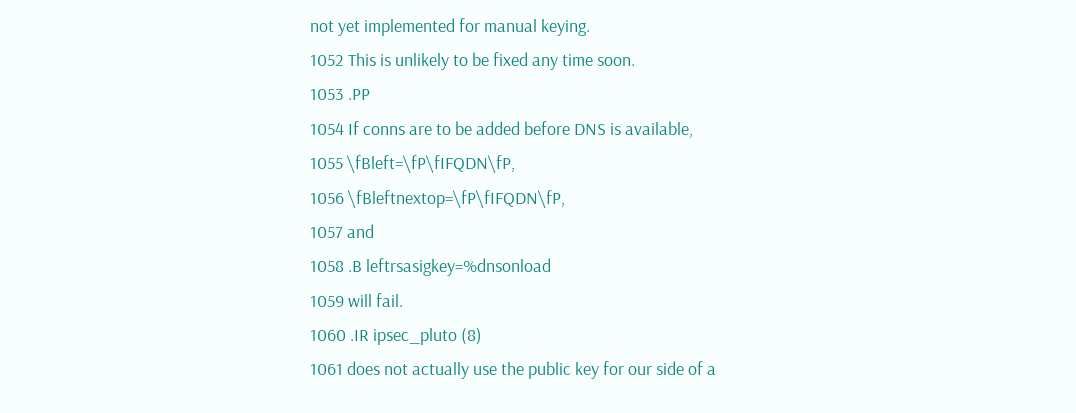not yet implemented for manual keying.
1052 This is unlikely to be fixed any time soon.
1053 .PP
1054 If conns are to be added before DNS is available,
1055 \fBleft=\fP\fIFQDN\fP,
1056 \fBleftnextop=\fP\fIFQDN\fP,
1057 and
1058 .B leftrsasigkey=%dnsonload
1059 will fail.
1060 .IR ipsec_pluto (8)
1061 does not actually use the public key for our side of a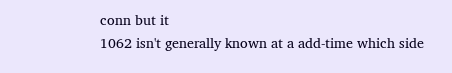conn but it
1062 isn't generally known at a add-time which side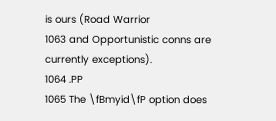is ours (Road Warrior
1063 and Opportunistic conns are currently exceptions).
1064 .PP
1065 The \fBmyid\fP option does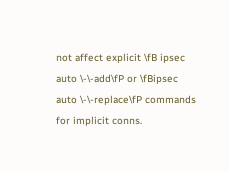not affect explicit \fB ipsec auto \-\-add\fP or \fBipsec auto \-\-replace\fP commands for implicit conns.